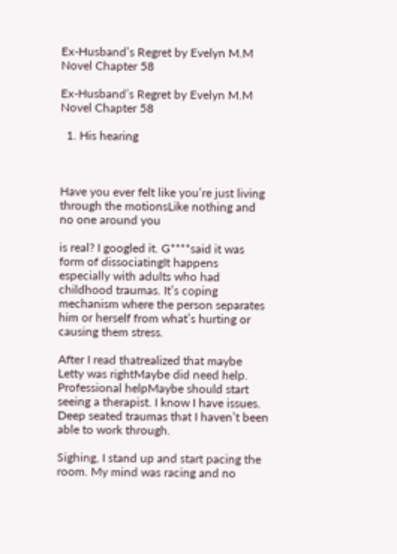Ex-Husband’s Regret by Evelyn M.M Novel Chapter 58

Ex-Husband’s Regret by Evelyn M.M Novel Chapter 58

  1. His hearing



Have you ever felt like you’re just living through the motionsLike nothing and no one around you

is real? I googled it. G****said it was form of dissociatingIt happens especially with adults who had childhood traumas. It’s coping mechanism where the person separates him or herself from what’s hurting or causing them stress.

After I read thatrealized that maybe Letty was rightMaybe did need help. Professional helpMaybe should start seeing a therapist. I know I have issues. Deep seated traumas that I haven’t been able to work through.

Sighing, I stand up and start pacing the room. My mind was racing and no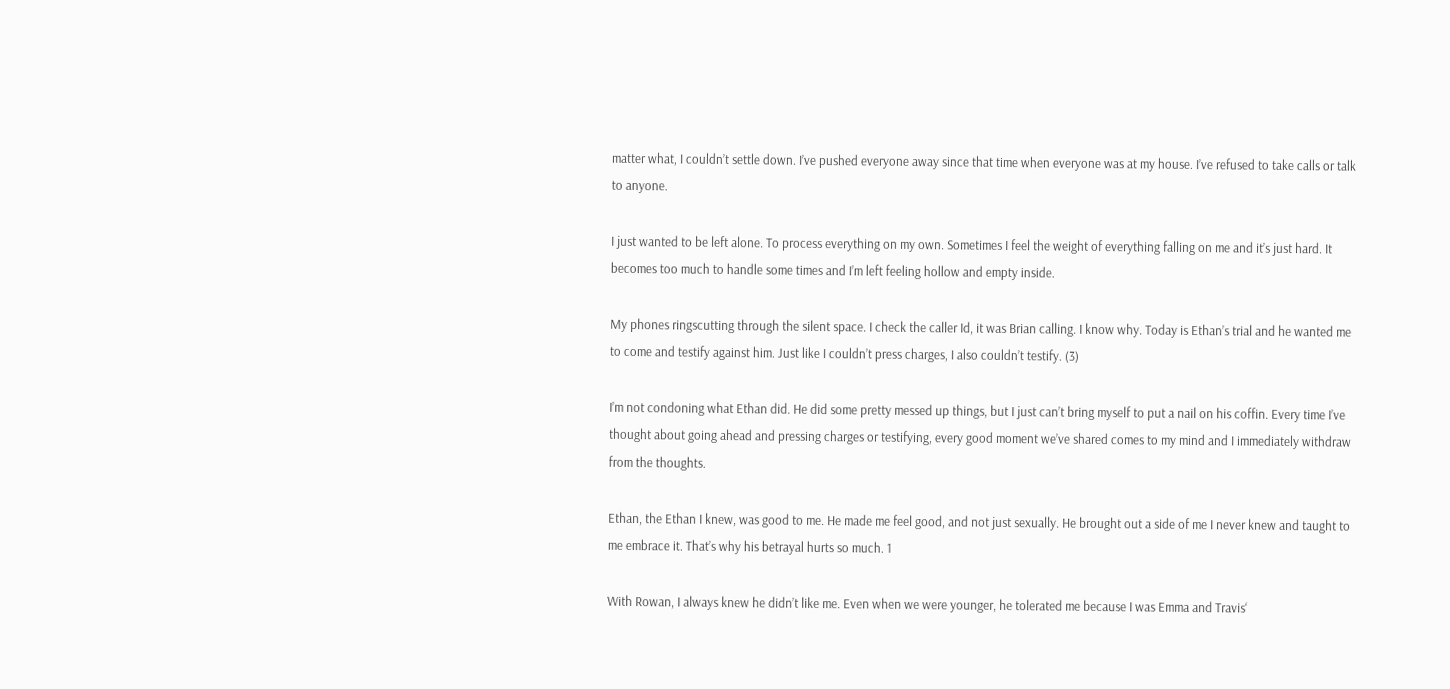matter what, I couldn’t settle down. I’ve pushed everyone away since that time when everyone was at my house. I’ve refused to take calls or talk to anyone.

I just wanted to be left alone. To process everything on my own. Sometimes I feel the weight of everything falling on me and it’s just hard. It becomes too much to handle some times and I’m left feeling hollow and empty inside.

My phones ringscutting through the silent space. I check the caller Id, it was Brian calling. I know why. Today is Ethan’s trial and he wanted me to come and testify against him. Just like I couldn’t press charges, I also couldn’t testify. (3)

I’m not condoning what Ethan did. He did some pretty messed up things, but I just can’t bring myself to put a nail on his coffin. Every time I’ve thought about going ahead and pressing charges or testifying, every good moment we’ve shared comes to my mind and I immediately withdraw from the thoughts.

Ethan, the Ethan I knew, was good to me. He made me feel good, and not just sexually. He brought out a side of me I never knew and taught to me embrace it. That’s why his betrayal hurts so much. 1

With Rowan, I always knew he didn’t like me. Even when we were younger, he tolerated me because I was Emma and Travis‘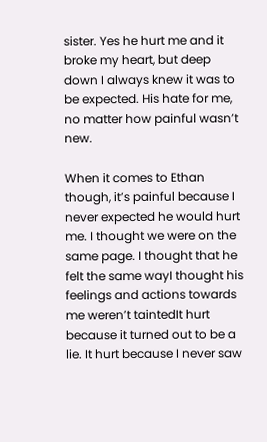sister. Yes he hurt me and it broke my heart, but deep down I always knew it was to be expected. His hate for me, no matter how painful wasn’t new.

When it comes to Ethan though, it’s painful because I never expected he would hurt me. I thought we were on the same page. I thought that he felt the same wayI thought his feelings and actions towards me weren’t taintedIt hurt because it turned out to be a lie. It hurt because I never saw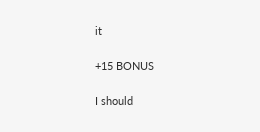it

+15 BONUS

I should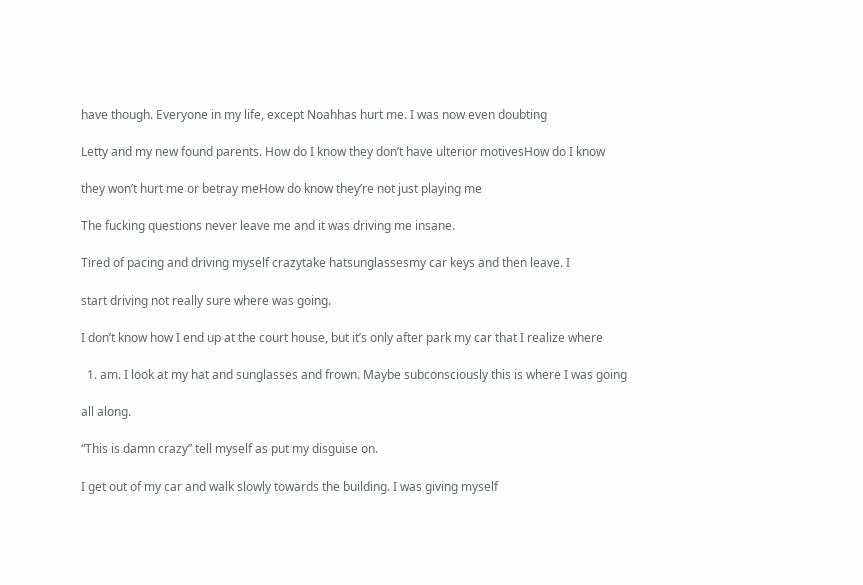have though. Everyone in my life, except Noahhas hurt me. I was now even doubting

Letty and my new found parents. How do I know they don’t have ulterior motivesHow do I know

they won’t hurt me or betray meHow do know they’re not just playing me

The fucking questions never leave me and it was driving me insane.

Tired of pacing and driving myself crazytake hatsunglassesmy car keys and then leave. I

start driving not really sure where was going.

I don’t know how I end up at the court house, but it’s only after park my car that I realize where

  1. am. I look at my hat and sunglasses and frown. Maybe subconsciously this is where I was going

all along.

“This is damn crazy” tell myself as put my disguise on.

I get out of my car and walk slowly towards the building. I was giving myself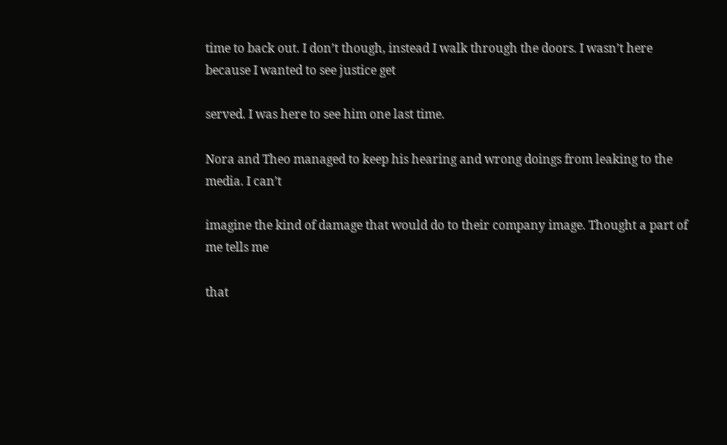time to back out. I don’t though, instead I walk through the doors. I wasn’t here because I wanted to see justice get

served. I was here to see him one last time.

Nora and Theo managed to keep his hearing and wrong doings from leaking to the media. I can’t

imagine the kind of damage that would do to their company image. Thought a part of me tells me

that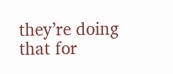they’re doing that for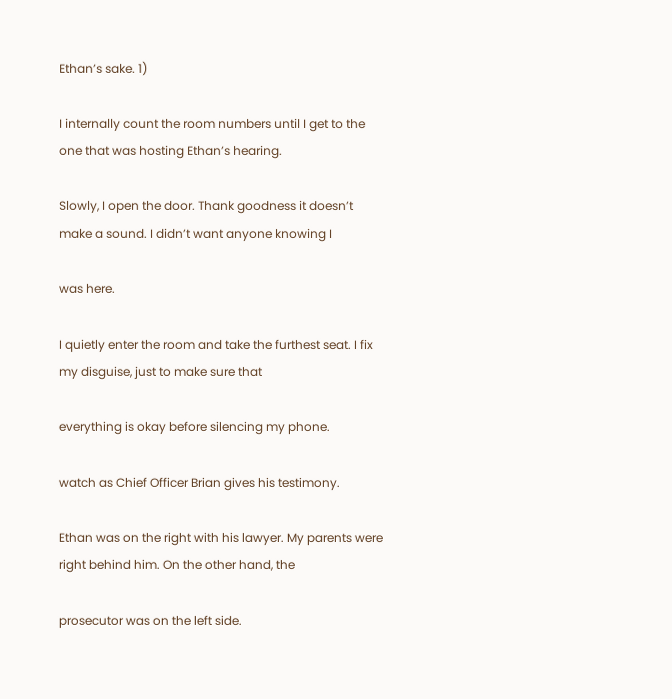Ethan’s sake. 1)

I internally count the room numbers until I get to the one that was hosting Ethan’s hearing.

Slowly, I open the door. Thank goodness it doesn’t make a sound. I didn’t want anyone knowing I

was here.

I quietly enter the room and take the furthest seat. I fix my disguise, just to make sure that

everything is okay before silencing my phone.

watch as Chief Officer Brian gives his testimony.

Ethan was on the right with his lawyer. My parents were right behind him. On the other hand, the

prosecutor was on the left side.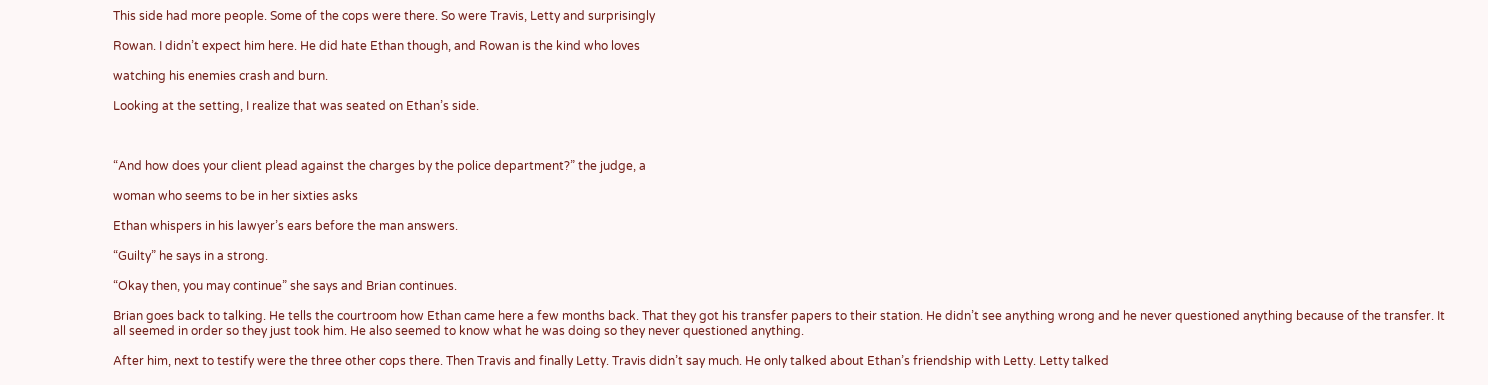This side had more people. Some of the cops were there. So were Travis, Letty and surprisingly

Rowan. I didn’t expect him here. He did hate Ethan though, and Rowan is the kind who loves

watching his enemies crash and burn.

Looking at the setting, I realize that was seated on Ethan’s side.



“And how does your client plead against the charges by the police department?” the judge, a

woman who seems to be in her sixties asks

Ethan whispers in his lawyer’s ears before the man answers.

“Guilty” he says in a strong.

“Okay then, you may continue” she says and Brian continues.

Brian goes back to talking. He tells the courtroom how Ethan came here a few months back. That they got his transfer papers to their station. He didn’t see anything wrong and he never questioned anything because of the transfer. It all seemed in order so they just took him. He also seemed to know what he was doing so they never questioned anything.

After him, next to testify were the three other cops there. Then Travis and finally Letty. Travis didn’t say much. He only talked about Ethan’s friendship with Letty. Letty talked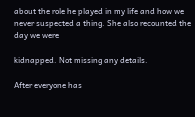about the role he played in my life and how we never suspected a thing. She also recounted the day we were

kidnapped. Not missing any details.

After everyone has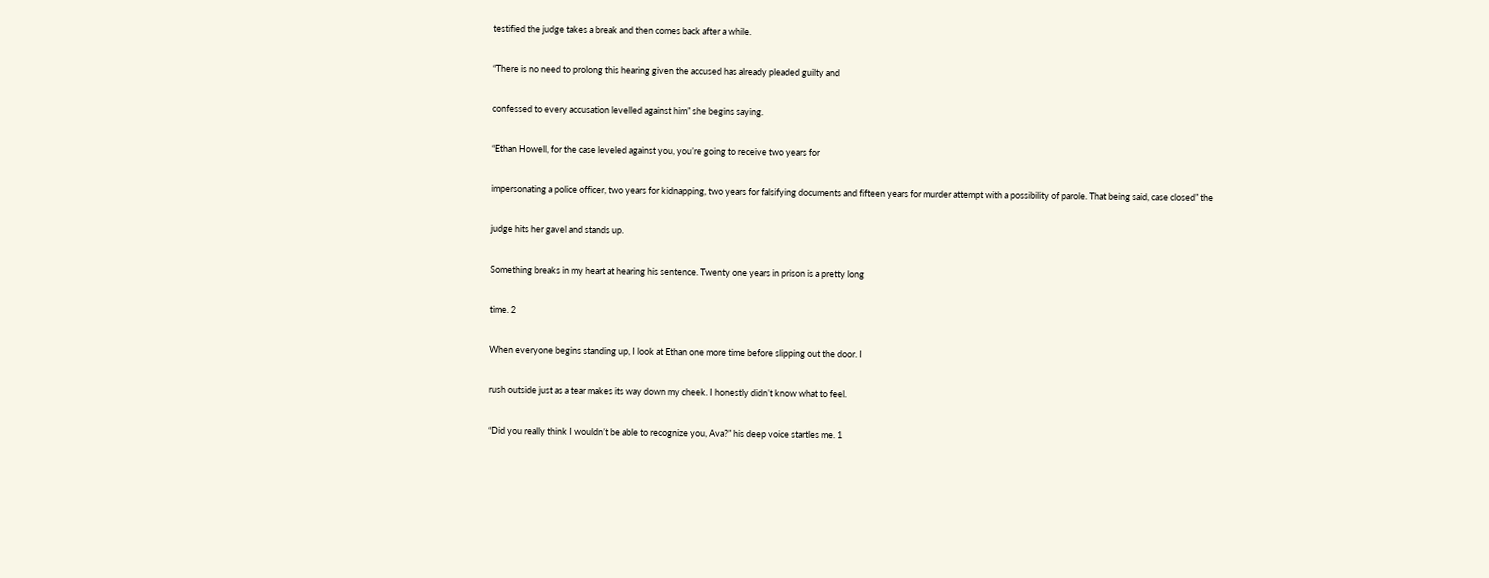testified the judge takes a break and then comes back after a while.

“There is no need to prolong this hearing given the accused has already pleaded guilty and

confessed to every accusation levelled against him” she begins saying.

“Ethan Howell, for the case leveled against you, you’re going to receive two years for

impersonating a police officer, two years for kidnapping, two years for falsifying documents and fifteen years for murder attempt with a possibility of parole. That being said, case closed” the

judge hits her gavel and stands up.

Something breaks in my heart at hearing his sentence. Twenty one years in prison is a pretty long

time. 2

When everyone begins standing up, I look at Ethan one more time before slipping out the door. I

rush outside just as a tear makes its way down my cheek. I honestly didn’t know what to feel.

“Did you really think I wouldn’t be able to recognize you, Ava?” his deep voice startles me. 1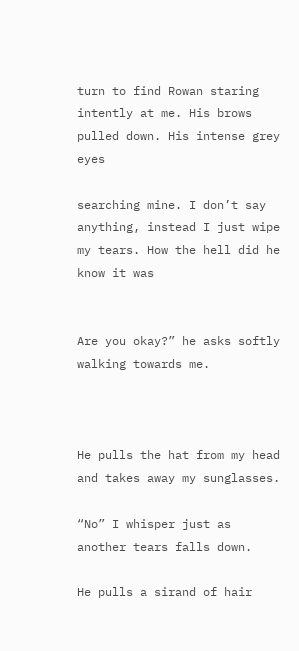turn to find Rowan staring intently at me. His brows pulled down. His intense grey eyes

searching mine. I don’t say anything, instead I just wipe my tears. How the hell did he know it was


Are you okay?” he asks softly walking towards me.



He pulls the hat from my head and takes away my sunglasses.

“No” I whisper just as another tears falls down.

He pulls a sirand of hair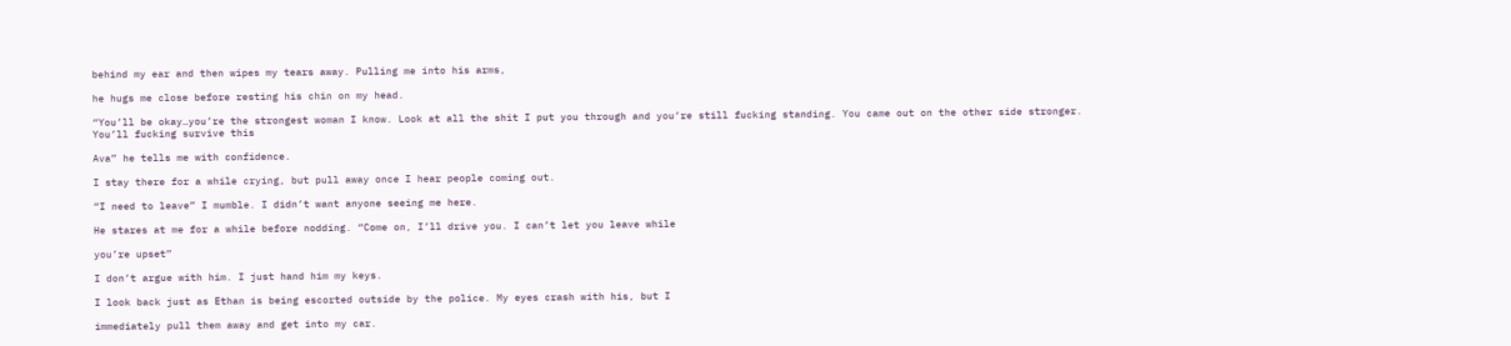behind my ear and then wipes my tears away. Pulling me into his arms,

he hugs me close before resting his chin on my head.

“You’ll be okay…you’re the strongest woman I know. Look at all the shit I put you through and you’re still fucking standing. You came out on the other side stronger. You’ll fucking survive this

Ava” he tells me with confidence.

I stay there for a while crying, but pull away once I hear people coming out.

“I need to leave” I mumble. I didn’t want anyone seeing me here.

He stares at me for a while before nodding. “Come on, I’ll drive you. I can’t let you leave while

you’re upset”

I don’t argue with him. I just hand him my keys.

I look back just as Ethan is being escorted outside by the police. My eyes crash with his, but I

immediately pull them away and get into my car.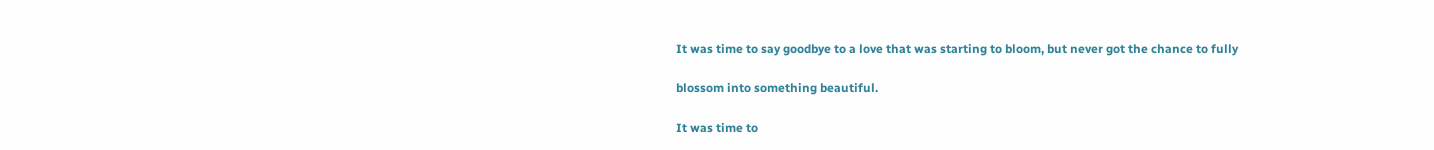It was time to say goodbye to a love that was starting to bloom, but never got the chance to fully

blossom into something beautiful.

It was time to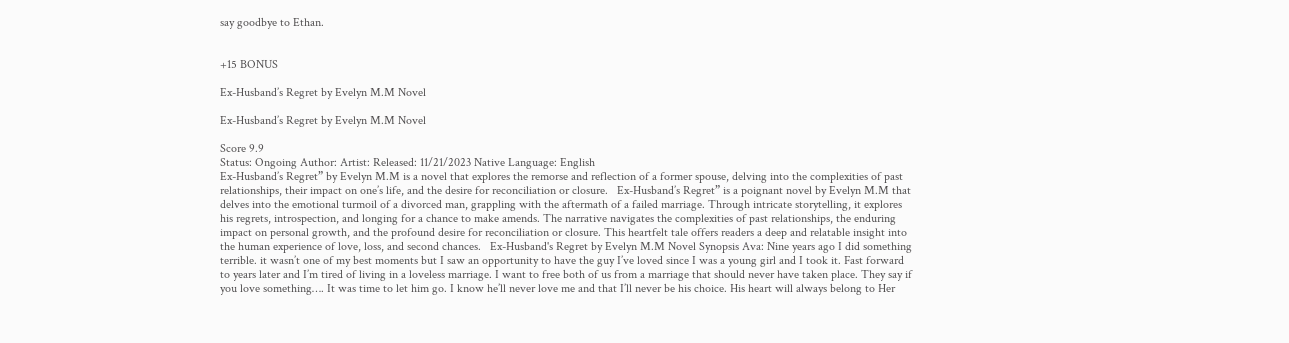say goodbye to Ethan.


+15 BONUS

Ex-Husband’s Regret by Evelyn M.M Novel

Ex-Husband’s Regret by Evelyn M.M Novel

Score 9.9
Status: Ongoing Author: Artist: Released: 11/21/2023 Native Language: English
Ex-Husband’s Regret” by Evelyn M.M is a novel that explores the remorse and reflection of a former spouse, delving into the complexities of past relationships, their impact on one’s life, and the desire for reconciliation or closure.   Ex-Husband’s Regret” is a poignant novel by Evelyn M.M that delves into the emotional turmoil of a divorced man, grappling with the aftermath of a failed marriage. Through intricate storytelling, it explores his regrets, introspection, and longing for a chance to make amends. The narrative navigates the complexities of past relationships, the enduring impact on personal growth, and the profound desire for reconciliation or closure. This heartfelt tale offers readers a deep and relatable insight into the human experience of love, loss, and second chances.   Ex-Husband's Regret by Evelyn M.M Novel Synopsis Ava: Nine years ago I did something terrible. it wasn’t one of my best moments but I saw an opportunity to have the guy I’ve loved since I was a young girl and I took it. Fast forward to years later and I’m tired of living in a loveless marriage. I want to free both of us from a marriage that should never have taken place. They say if you love something…. It was time to let him go. I know he’ll never love me and that I’ll never be his choice. His heart will always belong to Her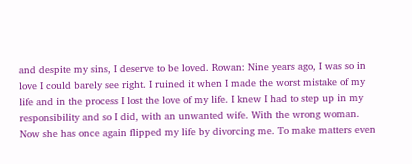and despite my sins, I deserve to be loved. Rowan: Nine years ago, I was so in love I could barely see right. I ruined it when I made the worst mistake of my life and in the process I lost the love of my life. I knew I had to step up in my responsibility and so I did, with an unwanted wife. With the wrong woman. Now she has once again flipped my life by divorcing me. To make matters even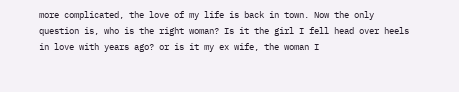more complicated, the love of my life is back in town. Now the only question is, who is the right woman? Is it the girl I fell head over heels in love with years ago? or is it my ex wife, the woman I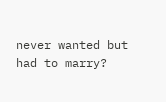never wanted but had to marry?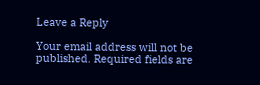Leave a Reply

Your email address will not be published. Required fields are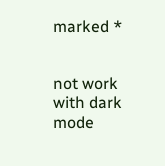marked *


not work with dark mode